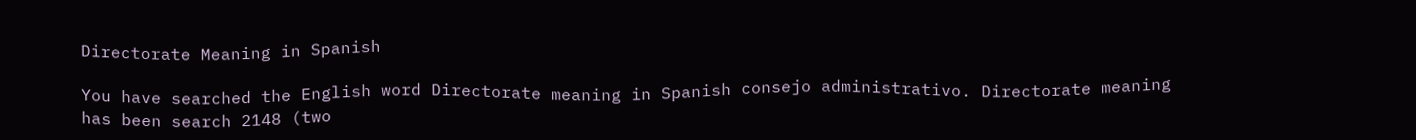Directorate Meaning in Spanish

You have searched the English word Directorate meaning in Spanish consejo administrativo. Directorate meaning has been search 2148 (two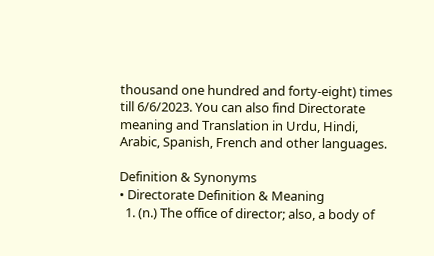thousand one hundred and forty-eight) times till 6/6/2023. You can also find Directorate meaning and Translation in Urdu, Hindi, Arabic, Spanish, French and other languages.

Definition & Synonyms
• Directorate Definition & Meaning
  1. (n.) The office of director; also, a body of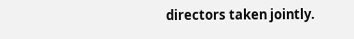directors taken jointly.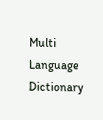Multi Language Dictionary